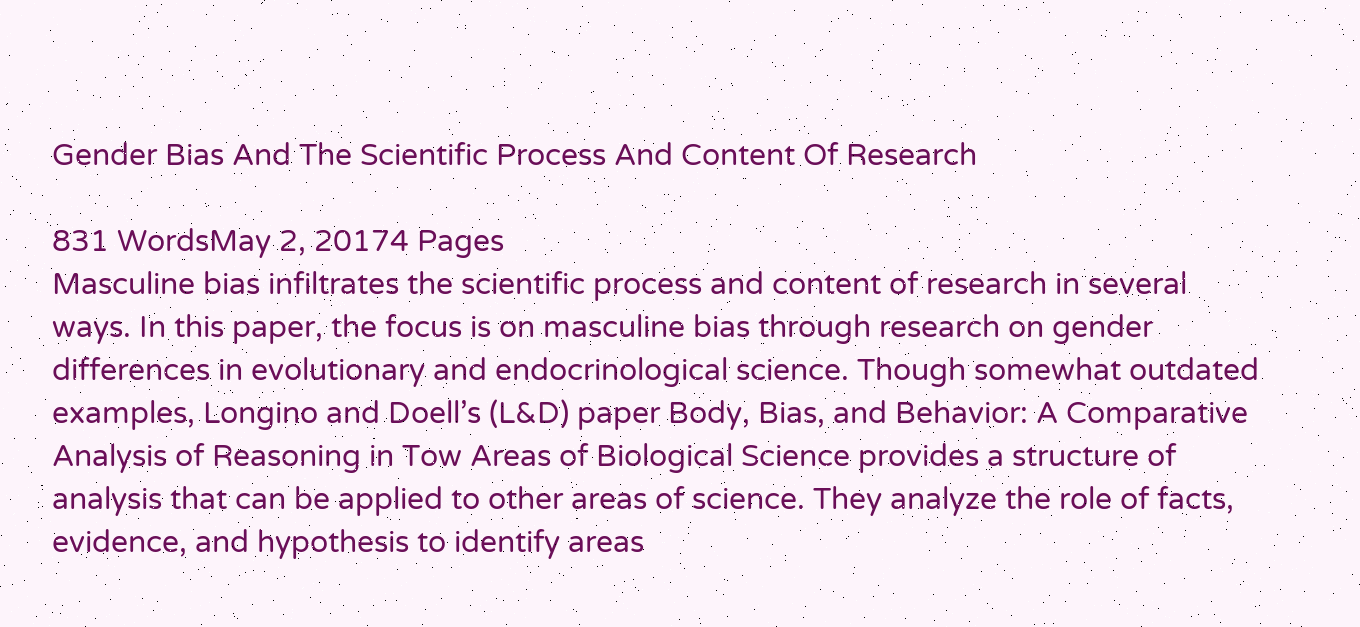Gender Bias And The Scientific Process And Content Of Research

831 WordsMay 2, 20174 Pages
Masculine bias infiltrates the scientific process and content of research in several ways. In this paper, the focus is on masculine bias through research on gender differences in evolutionary and endocrinological science. Though somewhat outdated examples, Longino and Doell’s (L&D) paper Body, Bias, and Behavior: A Comparative Analysis of Reasoning in Tow Areas of Biological Science provides a structure of analysis that can be applied to other areas of science. They analyze the role of facts, evidence, and hypothesis to identify areas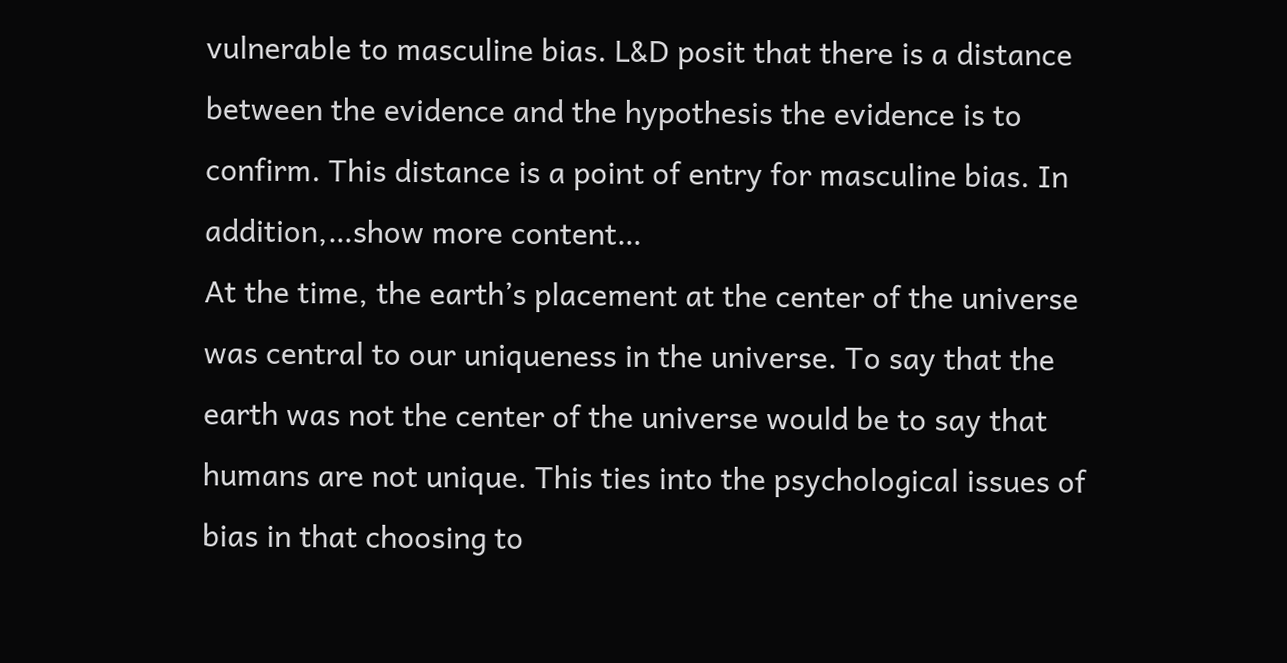vulnerable to masculine bias. L&D posit that there is a distance between the evidence and the hypothesis the evidence is to confirm. This distance is a point of entry for masculine bias. In addition,…show more content…
At the time, the earth’s placement at the center of the universe was central to our uniqueness in the universe. To say that the earth was not the center of the universe would be to say that humans are not unique. This ties into the psychological issues of bias in that choosing to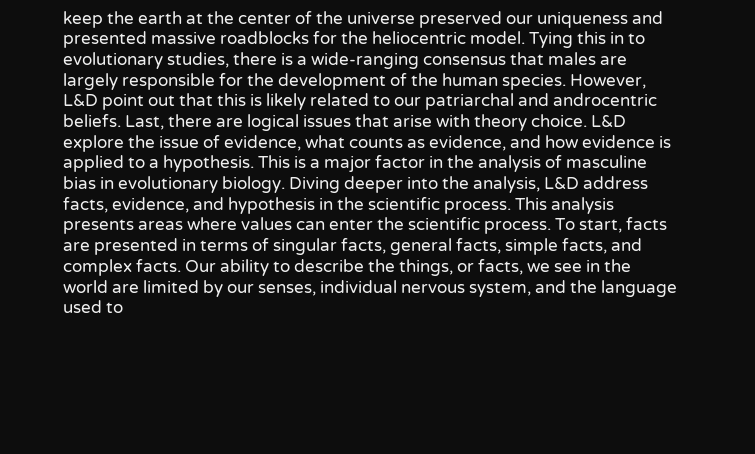keep the earth at the center of the universe preserved our uniqueness and presented massive roadblocks for the heliocentric model. Tying this in to evolutionary studies, there is a wide-ranging consensus that males are largely responsible for the development of the human species. However, L&D point out that this is likely related to our patriarchal and androcentric beliefs. Last, there are logical issues that arise with theory choice. L&D explore the issue of evidence, what counts as evidence, and how evidence is applied to a hypothesis. This is a major factor in the analysis of masculine bias in evolutionary biology. Diving deeper into the analysis, L&D address facts, evidence, and hypothesis in the scientific process. This analysis presents areas where values can enter the scientific process. To start, facts are presented in terms of singular facts, general facts, simple facts, and complex facts. Our ability to describe the things, or facts, we see in the world are limited by our senses, individual nervous system, and the language used to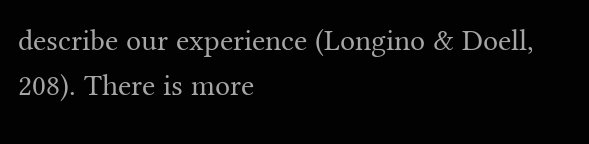describe our experience (Longino & Doell, 208). There is more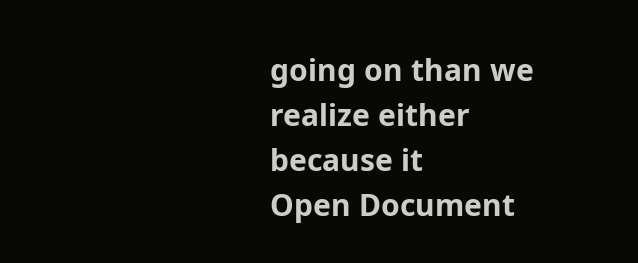going on than we realize either because it
Open Document